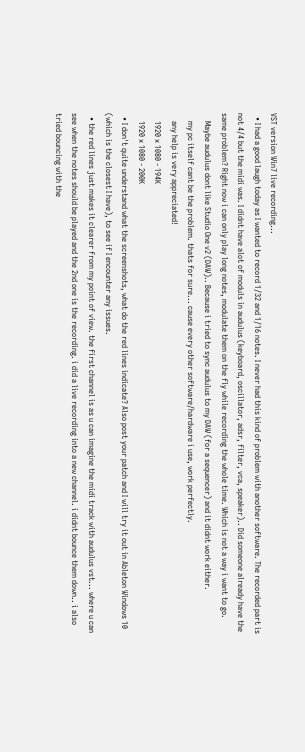VST version Win7 live recording...
  • I had a good laugh today as I wanted to record 1/32 and 1/16 notes. I never had this kind of problem with another software. The recorded part is not 4/4 but the midi was. I didnt have alot of moduls in audulus (keyboard, oscillator, adsr, filter, vca, speaker).. Did someone already have the same problem? Right now i can only play long notes, modulate them on the fly while recording the whole time. Which is not a way i want to go.
    Maybe audulus dont like Studio One v2 (DAW).. Because i tried to sync audulus to my DAW (for a sequencer) and it didnt work either.
    my pc itself cant be the problem. thats for sure... cause every other software/hardware i use, work perfectly.
    any help is very appreciated!
    1920 x 1080 - 194K
    1920 x 1080 - 200K
  • I don't quite understand what the screenshots, what do the red lines indicate? Also post your patch and I will try it out in Ableton Windows 10 (which is the closest I have), to see if I encounter any issues.
  • the red lines just makes it clearer from my point of view. the first channel is as u can imagine the midi track with audulus vst... where u can see when the notes should be played and the 2nd one is the recording. i did a live recording into a new channel. i didnt bounce them down.. i also tried bouncing with the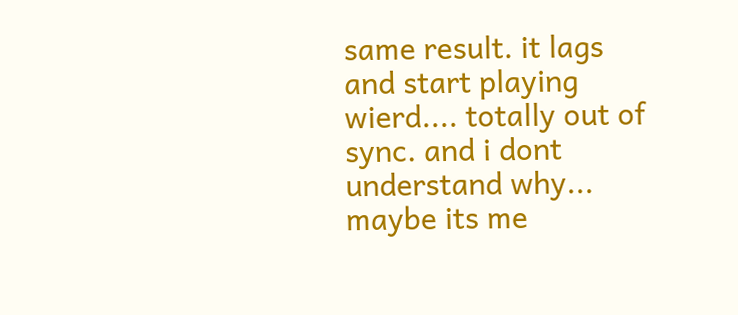same result. it lags and start playing wierd.... totally out of sync. and i dont understand why... maybe its me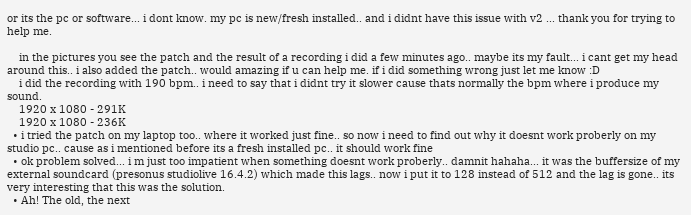or its the pc or software... i dont know. my pc is new/fresh installed.. and i didnt have this issue with v2 ... thank you for trying to help me.

    in the pictures you see the patch and the result of a recording i did a few minutes ago.. maybe its my fault... i cant get my head around this.. i also added the patch.. would amazing if u can help me. if i did something wrong just let me know :D
    i did the recording with 190 bpm.. i need to say that i didnt try it slower cause thats normally the bpm where i produce my sound.
    1920 x 1080 - 291K
    1920 x 1080 - 236K
  • i tried the patch on my laptop too.. where it worked just fine.. so now i need to find out why it doesnt work proberly on my studio pc.. cause as i mentioned before its a fresh installed pc.. it should work fine
  • ok problem solved... i m just too impatient when something doesnt work proberly.. damnit hahaha... it was the buffersize of my external soundcard (presonus studiolive 16.4.2) which made this lags.. now i put it to 128 instead of 512 and the lag is gone.. its very interesting that this was the solution.
  • Ah! The old, the next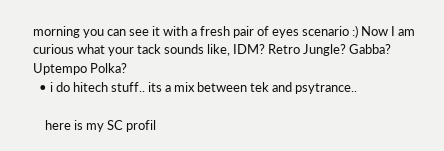morning you can see it with a fresh pair of eyes scenario :) Now I am curious what your tack sounds like, IDM? Retro Jungle? Gabba? Uptempo Polka?
  • i do hitech stuff.. its a mix between tek and psytrance..

    here is my SC profil